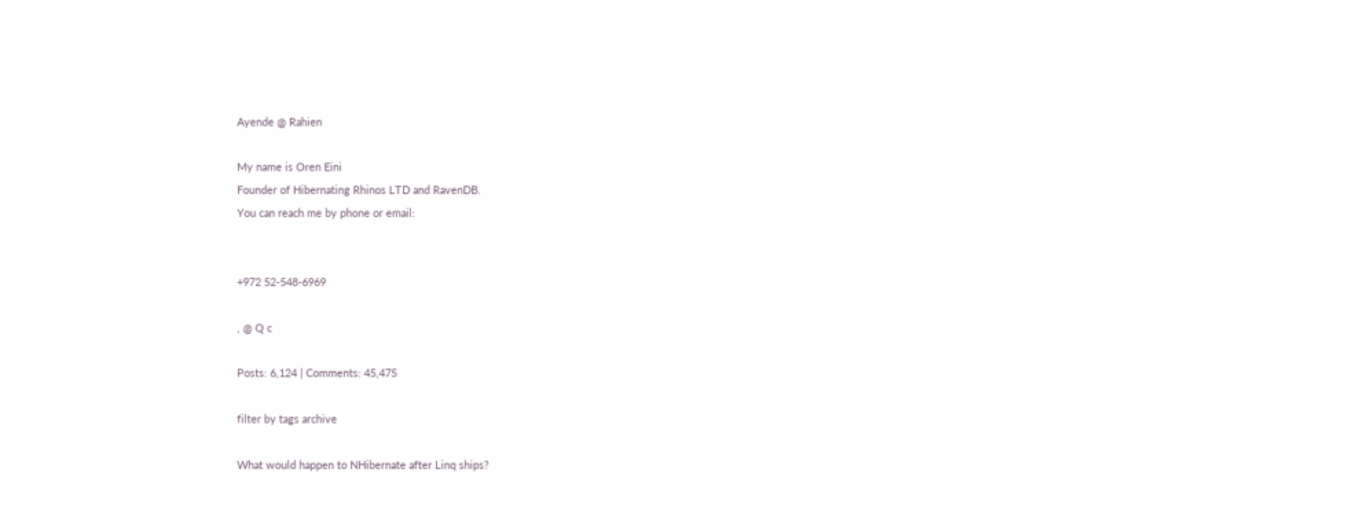Ayende @ Rahien

My name is Oren Eini
Founder of Hibernating Rhinos LTD and RavenDB.
You can reach me by phone or email:


+972 52-548-6969

, @ Q c

Posts: 6,124 | Comments: 45,475

filter by tags archive

What would happen to NHibernate after Linq ships?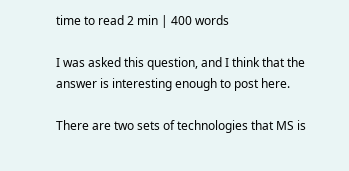time to read 2 min | 400 words

I was asked this question, and I think that the answer is interesting enough to post here.

There are two sets of technologies that MS is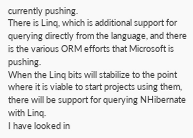currently pushing.
There is Linq, which is additional support for querying directly from the language, and there is the various ORM efforts that Microsoft is pushing.
When the Linq bits will stabilize to the point where it is viable to start projects using them, there will be support for querying NHibernate with Linq.
I have looked in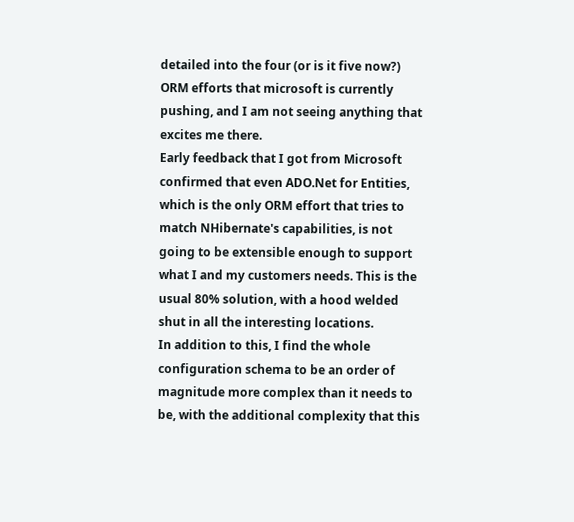detailed into the four (or is it five now?) ORM efforts that microsoft is currently pushing, and I am not seeing anything that excites me there.
Early feedback that I got from Microsoft confirmed that even ADO.Net for Entities, which is the only ORM effort that tries to match NHibernate's capabilities, is not going to be extensible enough to support what I and my customers needs. This is the usual 80% solution, with a hood welded shut in all the interesting locations.
In addition to this, I find the whole configuration schema to be an order of magnitude more complex than it needs to be, with the additional complexity that this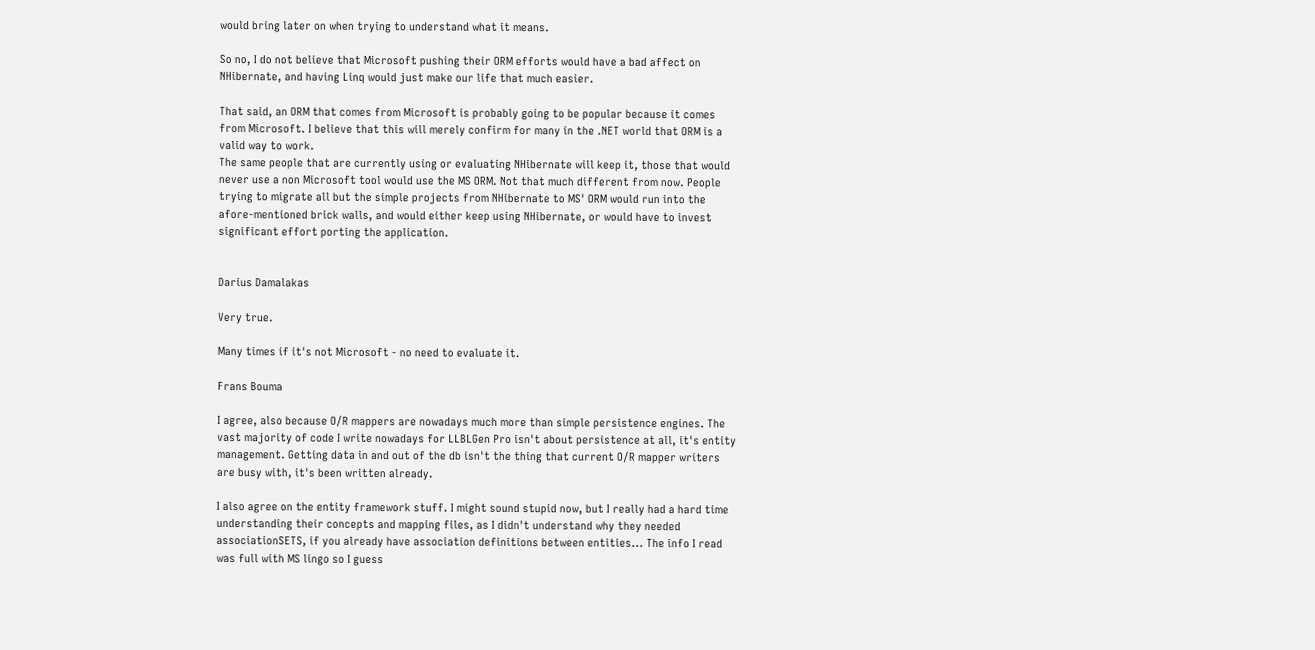would bring later on when trying to understand what it means.

So no, I do not believe that Microsoft pushing their ORM efforts would have a bad affect on NHibernate, and having Linq would just make our life that much easier.

That said, an ORM that comes from Microsoft is probably going to be popular because it comes from Microsoft. I believe that this will merely confirm for many in the .NET world that ORM is a valid way to work.
The same people that are currently using or evaluating NHibernate will keep it, those that would never use a non Microsoft tool would use the MS ORM. Not that much different from now. People trying to migrate all but the simple projects from NHibernate to MS' ORM would run into the afore-mentioned brick walls, and would either keep using NHibernate, or would have to invest significant effort porting the application.


Darius Damalakas

Very true.

Many times if it's not Microsoft - no need to evaluate it.

Frans Bouma

I agree, also because O/R mappers are nowadays much more than simple persistence engines. The vast majority of code I write nowadays for LLBLGen Pro isn't about persistence at all, it's entity management. Getting data in and out of the db isn't the thing that current O/R mapper writers are busy with, it's been written already.

I also agree on the entity framework stuff. I might sound stupid now, but I really had a hard time understanding their concepts and mapping files, as I didn't understand why they needed associationSETS, if you already have association definitions between entities... The info I read was full with MS lingo so I guess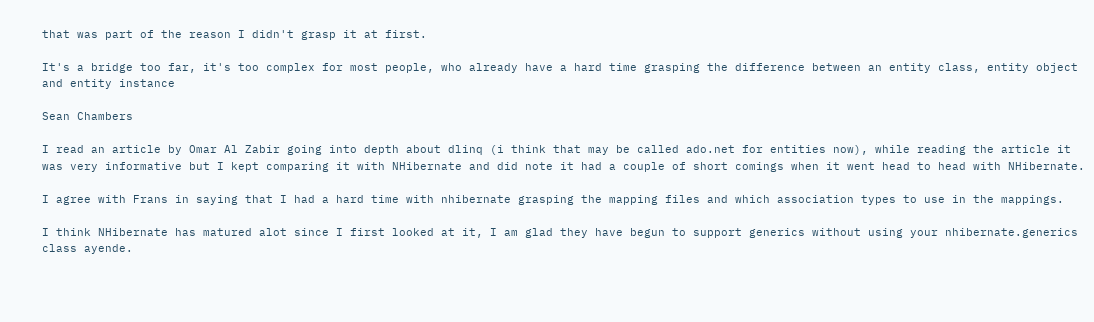that was part of the reason I didn't grasp it at first.

It's a bridge too far, it's too complex for most people, who already have a hard time grasping the difference between an entity class, entity object and entity instance

Sean Chambers

I read an article by Omar Al Zabir going into depth about dlinq (i think that may be called ado.net for entities now), while reading the article it was very informative but I kept comparing it with NHibernate and did note it had a couple of short comings when it went head to head with NHibernate.

I agree with Frans in saying that I had a hard time with nhibernate grasping the mapping files and which association types to use in the mappings.

I think NHibernate has matured alot since I first looked at it, I am glad they have begun to support generics without using your nhibernate.generics class ayende.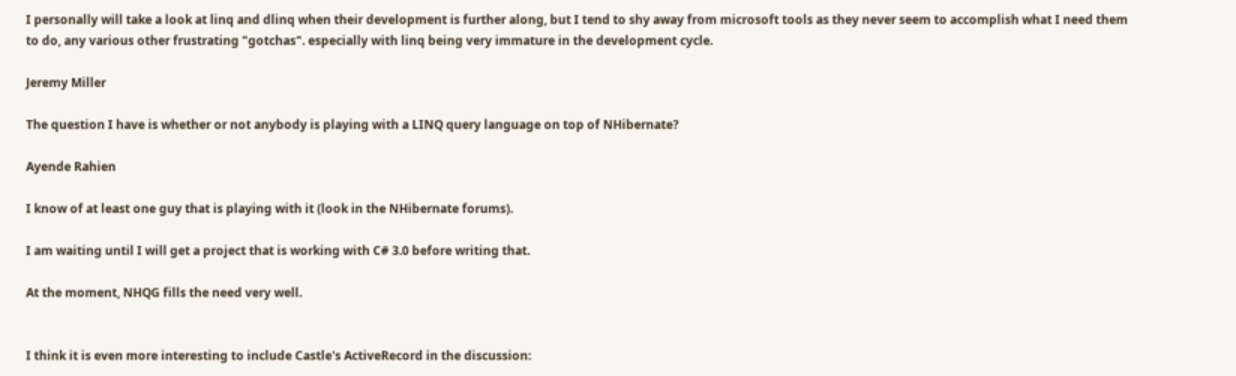I personally will take a look at linq and dlinq when their development is further along, but I tend to shy away from microsoft tools as they never seem to accomplish what I need them to do, any various other frustrating "gotchas". especially with linq being very immature in the development cycle.

Jeremy Miller

The question I have is whether or not anybody is playing with a LINQ query language on top of NHibernate?

Ayende Rahien

I know of at least one guy that is playing with it (look in the NHibernate forums).

I am waiting until I will get a project that is working with C# 3.0 before writing that.

At the moment, NHQG fills the need very well.


I think it is even more interesting to include Castle's ActiveRecord in the discussion: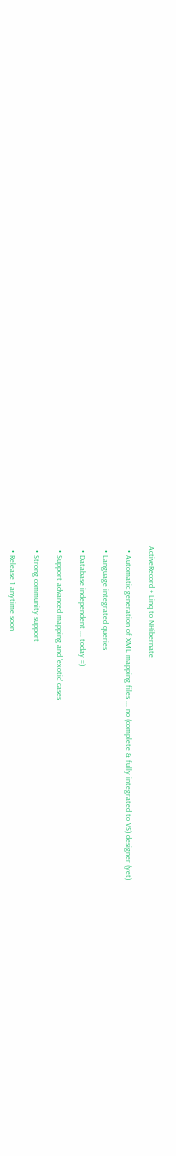ActiveRecord + Linq to NHibernate

  • Automatic generation of XML mapping files ... no (complete & fully integrated to VS) designer (yet)

  • Language integrated queries

  • Database independent ... today =)

  • Support advanced mapping and 'exotic' cases

  • Strong community support

  • Release 1 anytime soon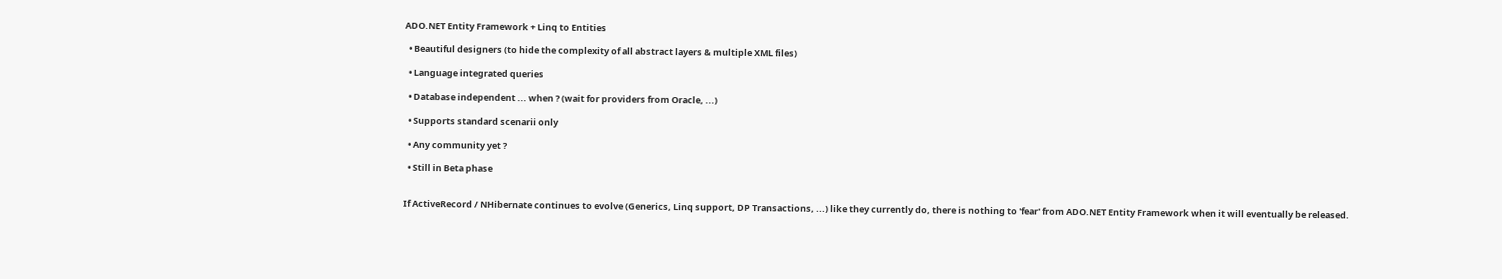ADO.NET Entity Framework + Linq to Entities

  • Beautiful designers (to hide the complexity of all abstract layers & multiple XML files)

  • Language integrated queries

  • Database independent ... when ? (wait for providers from Oracle, ...)

  • Supports standard scenarii only

  • Any community yet ?

  • Still in Beta phase


If ActiveRecord / NHibernate continues to evolve (Generics, Linq support, DP Transactions, ...) like they currently do, there is nothing to 'fear' from ADO.NET Entity Framework when it will eventually be released.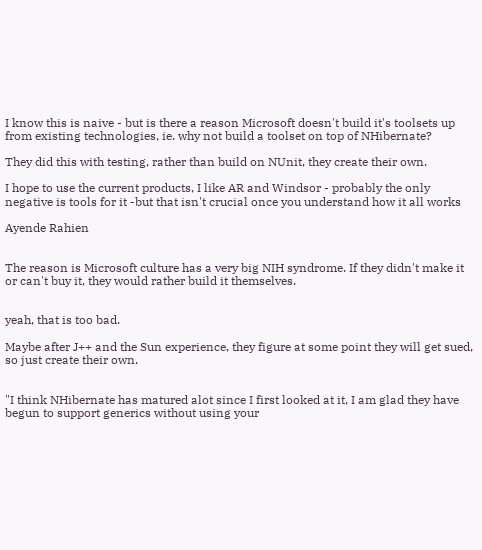I know this is naive - but is there a reason Microsoft doesn't build it's toolsets up from existing technologies, ie. why not build a toolset on top of NHibernate?

They did this with testing, rather than build on NUnit, they create their own.

I hope to use the current products, I like AR and Windsor - probably the only negative is tools for it -but that isn't crucial once you understand how it all works

Ayende Rahien


The reason is Microsoft culture has a very big NIH syndrome. If they didn't make it or can't buy it, they would rather build it themselves.


yeah, that is too bad.

Maybe after J++ and the Sun experience, they figure at some point they will get sued, so just create their own.


"I think NHibernate has matured alot since I first looked at it, I am glad they have begun to support generics without using your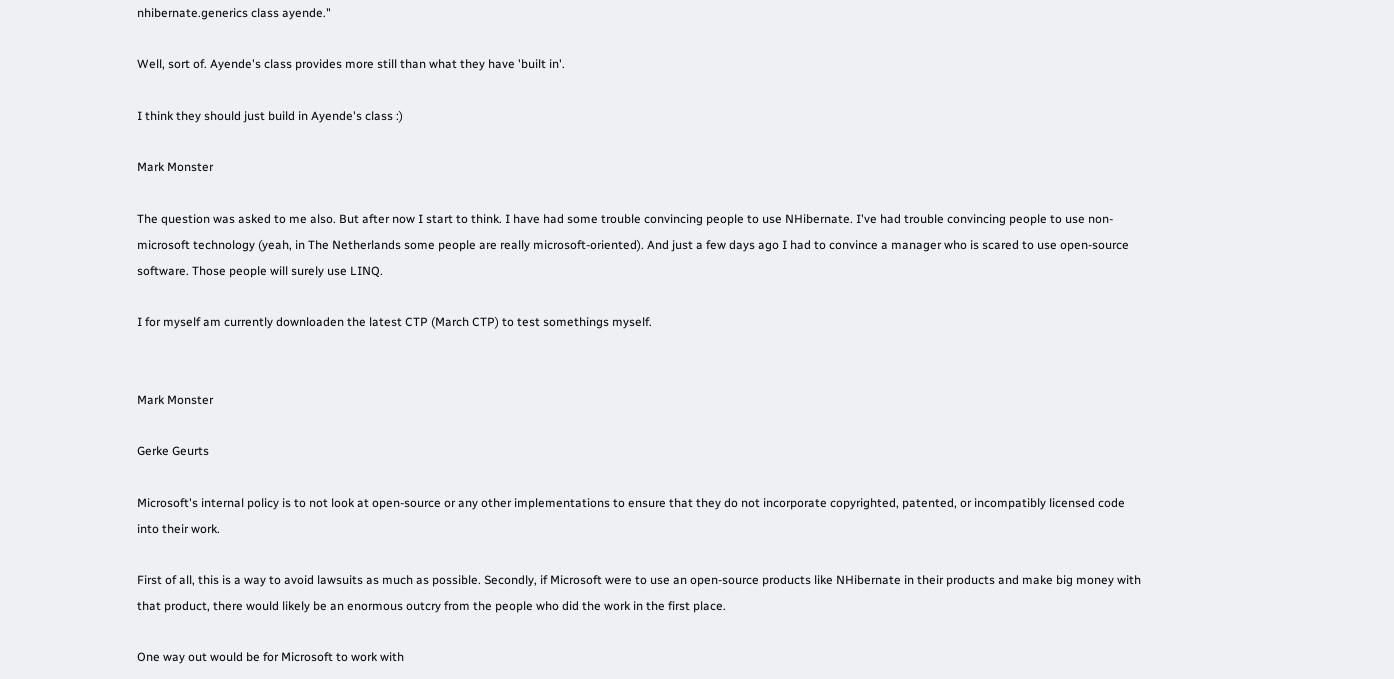nhibernate.generics class ayende."

Well, sort of. Ayende's class provides more still than what they have 'built in'.

I think they should just build in Ayende's class :)

Mark Monster

The question was asked to me also. But after now I start to think. I have had some trouble convincing people to use NHibernate. I've had trouble convincing people to use non-microsoft technology (yeah, in The Netherlands some people are really microsoft-oriented). And just a few days ago I had to convince a manager who is scared to use open-source software. Those people will surely use LINQ.

I for myself am currently downloaden the latest CTP (March CTP) to test somethings myself.


Mark Monster

Gerke Geurts

Microsoft's internal policy is to not look at open-source or any other implementations to ensure that they do not incorporate copyrighted, patented, or incompatibly licensed code into their work.

First of all, this is a way to avoid lawsuits as much as possible. Secondly, if Microsoft were to use an open-source products like NHibernate in their products and make big money with that product, there would likely be an enormous outcry from the people who did the work in the first place.

One way out would be for Microsoft to work with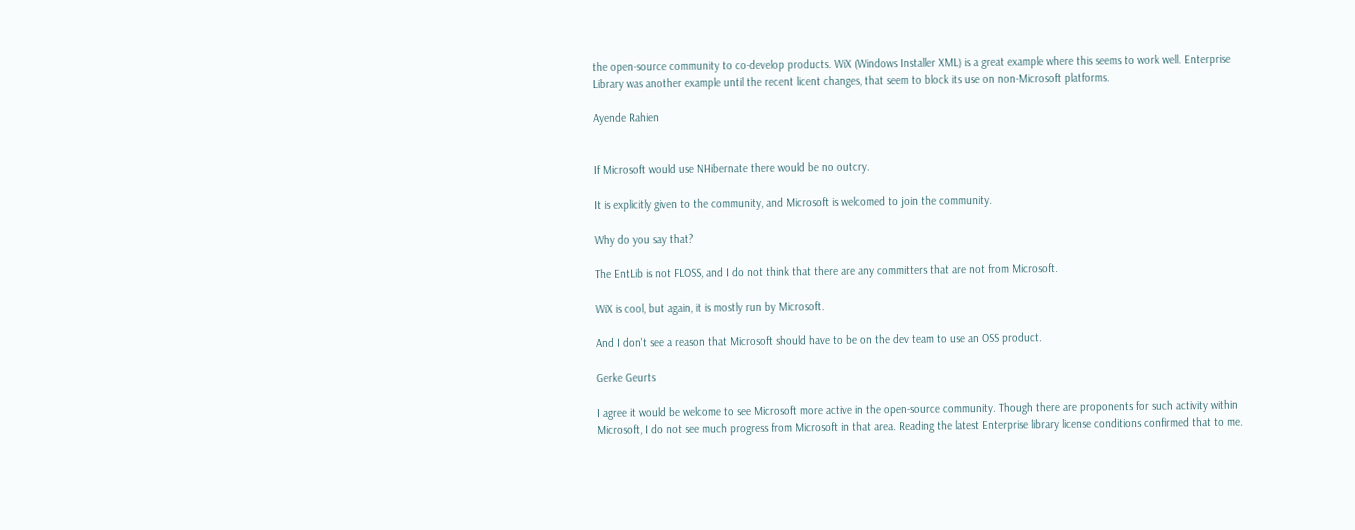the open-source community to co-develop products. WiX (Windows Installer XML) is a great example where this seems to work well. Enterprise Library was another example until the recent licent changes, that seem to block its use on non-Microsoft platforms.

Ayende Rahien


If Microsoft would use NHibernate there would be no outcry.

It is explicitly given to the community, and Microsoft is welcomed to join the community.

Why do you say that?

The EntLib is not FLOSS, and I do not think that there are any committers that are not from Microsoft.

WiX is cool, but again, it is mostly run by Microsoft.

And I don't see a reason that Microsoft should have to be on the dev team to use an OSS product.

Gerke Geurts

I agree it would be welcome to see Microsoft more active in the open-source community. Though there are proponents for such activity within Microsoft, I do not see much progress from Microsoft in that area. Reading the latest Enterprise library license conditions confirmed that to me.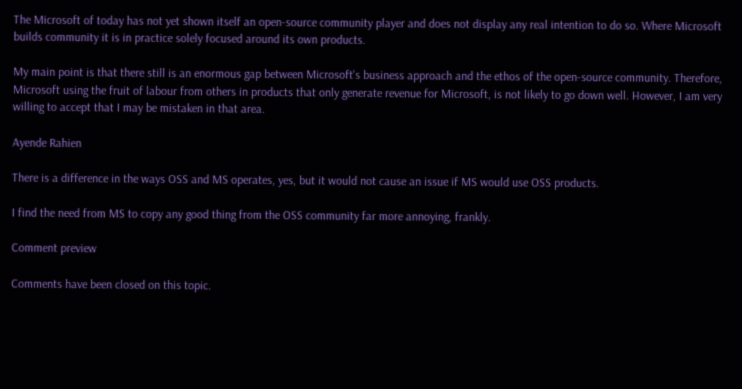The Microsoft of today has not yet shown itself an open-source community player and does not display any real intention to do so. Where Microsoft builds community it is in practice solely focused around its own products.

My main point is that there still is an enormous gap between Microsoft's business approach and the ethos of the open-source community. Therefore, Microsoft using the fruit of labour from others in products that only generate revenue for Microsoft, is not likely to go down well. However, I am very willing to accept that I may be mistaken in that area.

Ayende Rahien

There is a difference in the ways OSS and MS operates, yes, but it would not cause an issue if MS would use OSS products.

I find the need from MS to copy any good thing from the OSS community far more annoying, frankly.

Comment preview

Comments have been closed on this topic.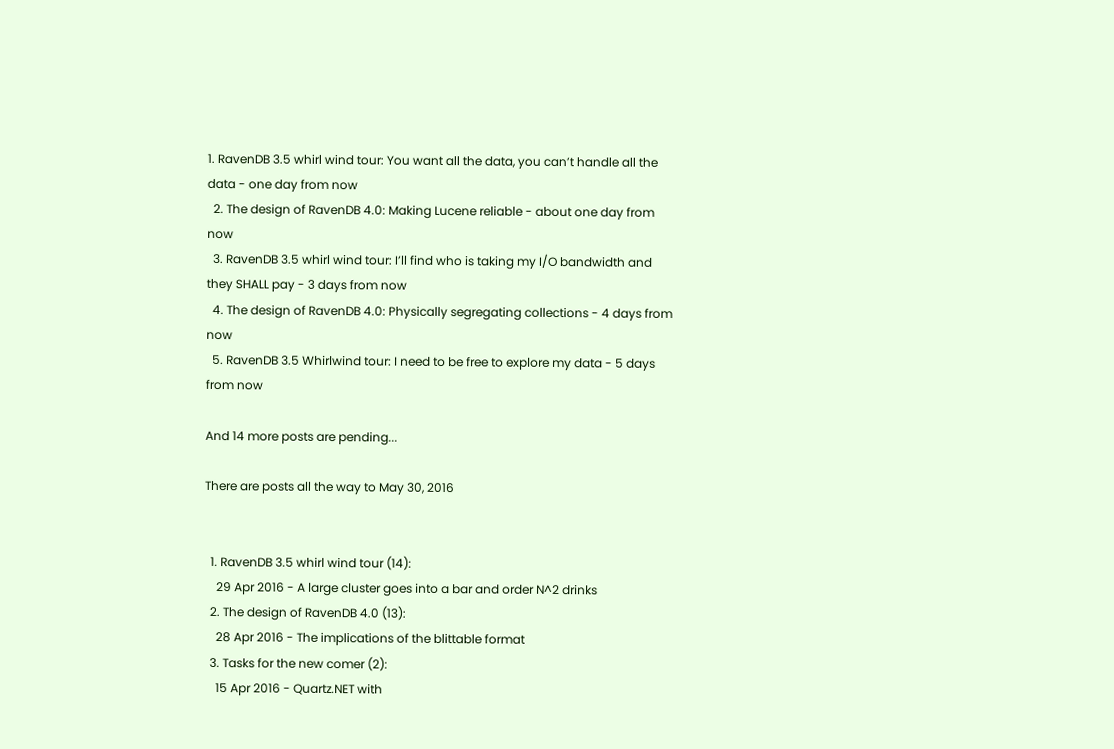1. RavenDB 3.5 whirl wind tour: You want all the data, you can’t handle all the data - one day from now
  2. The design of RavenDB 4.0: Making Lucene reliable - about one day from now
  3. RavenDB 3.5 whirl wind tour: I’ll find who is taking my I/O bandwidth and they SHALL pay - 3 days from now
  4. The design of RavenDB 4.0: Physically segregating collections - 4 days from now
  5. RavenDB 3.5 Whirlwind tour: I need to be free to explore my data - 5 days from now

And 14 more posts are pending...

There are posts all the way to May 30, 2016


  1. RavenDB 3.5 whirl wind tour (14):
    29 Apr 2016 - A large cluster goes into a bar and order N^2 drinks
  2. The design of RavenDB 4.0 (13):
    28 Apr 2016 - The implications of the blittable format
  3. Tasks for the new comer (2):
    15 Apr 2016 - Quartz.NET with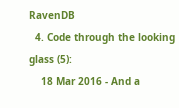RavenDB
  4. Code through the looking glass (5):
    18 Mar 2016 - And a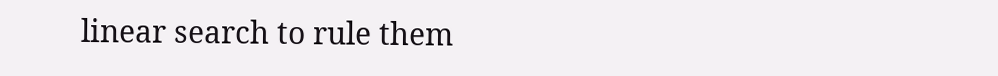linear search to rule them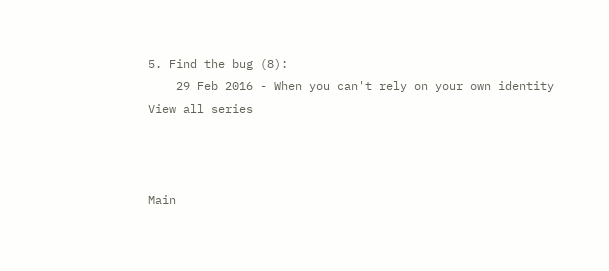5. Find the bug (8):
    29 Feb 2016 - When you can't rely on your own identity
View all series



Main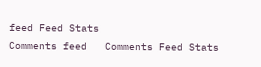feed Feed Stats
Comments feed   Comments Feed Stats